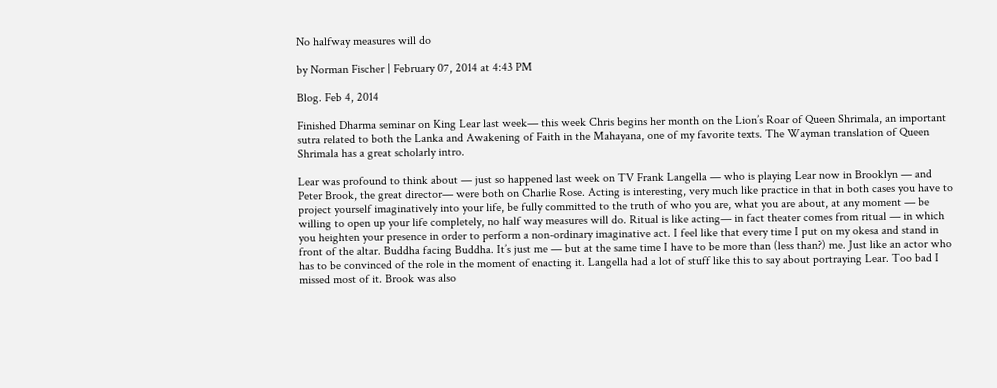No halfway measures will do

by Norman Fischer | February 07, 2014 at 4:43 PM

Blog. Feb 4, 2014

Finished Dharma seminar on King Lear last week— this week Chris begins her month on the Lion’s Roar of Queen Shrimala, an important sutra related to both the Lanka and Awakening of Faith in the Mahayana, one of my favorite texts. The Wayman translation of Queen Shrimala has a great scholarly intro.

Lear was profound to think about — just so happened last week on TV Frank Langella — who is playing Lear now in Brooklyn — and Peter Brook, the great director— were both on Charlie Rose. Acting is interesting, very much like practice in that in both cases you have to project yourself imaginatively into your life, be fully committed to the truth of who you are, what you are about, at any moment — be willing to open up your life completely, no half way measures will do. Ritual is like acting— in fact theater comes from ritual — in which you heighten your presence in order to perform a non-ordinary imaginative act. I feel like that every time I put on my okesa and stand in front of the altar. Buddha facing Buddha. It’s just me — but at the same time I have to be more than (less than?) me. Just like an actor who has to be convinced of the role in the moment of enacting it. Langella had a lot of stuff like this to say about portraying Lear. Too bad I missed most of it. Brook was also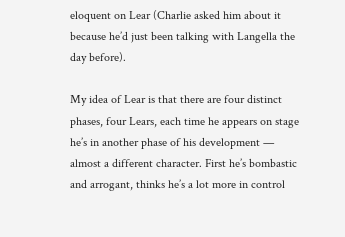eloquent on Lear (Charlie asked him about it because he’d just been talking with Langella the day before).

My idea of Lear is that there are four distinct phases, four Lears, each time he appears on stage he’s in another phase of his development — almost a different character. First he’s bombastic and arrogant, thinks he’s a lot more in control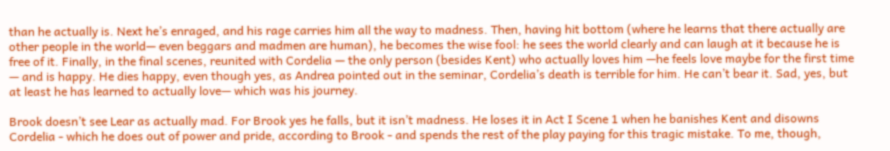than he actually is. Next he’s enraged, and his rage carries him all the way to madness. Then, having hit bottom (where he learns that there actually are other people in the world— even beggars and madmen are human), he becomes the wise fool: he sees the world clearly and can laugh at it because he is free of it. Finally, in the final scenes, reunited with Cordelia — the only person (besides Kent) who actually loves him —he feels love maybe for the first time — and is happy. He dies happy, even though yes, as Andrea pointed out in the seminar, Cordelia’s death is terrible for him. He can’t bear it. Sad, yes, but at least he has learned to actually love— which was his journey.

Brook doesn’t see Lear as actually mad. For Brook yes he falls, but it isn’t madness. He loses it in Act I Scene 1 when he banishes Kent and disowns Cordelia - which he does out of power and pride, according to Brook - and spends the rest of the play paying for this tragic mistake. To me, though,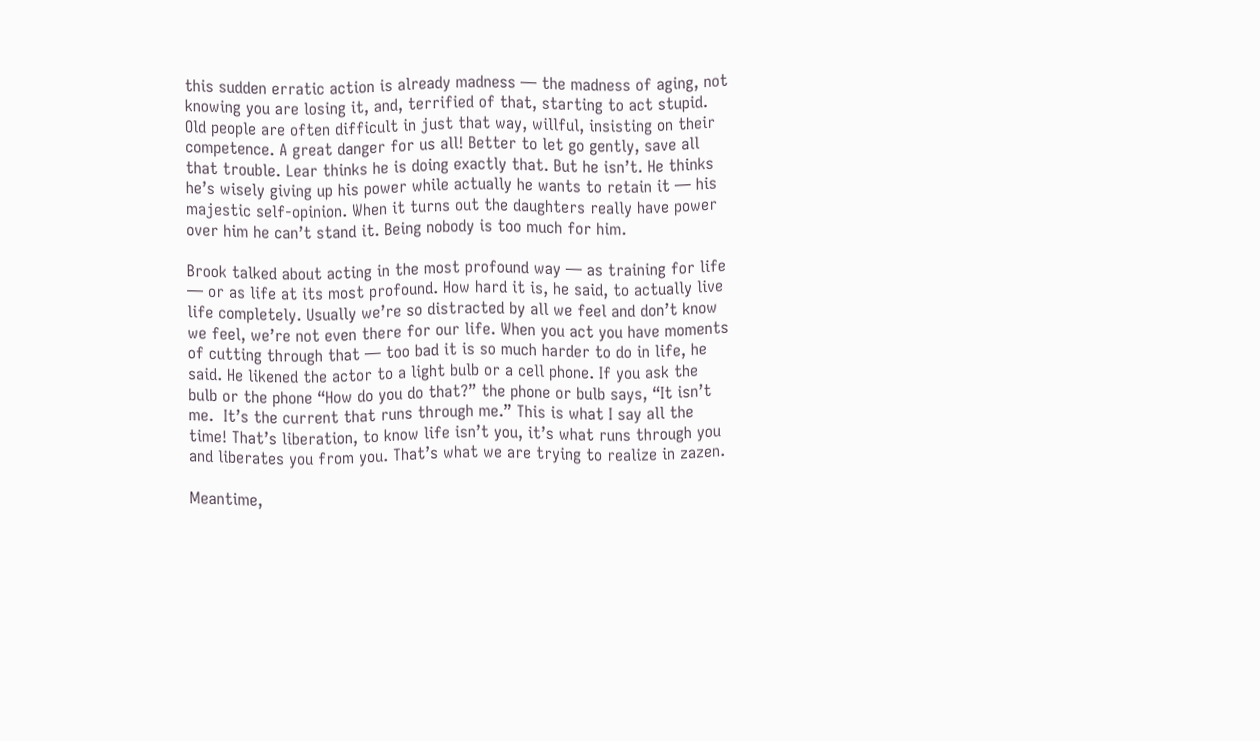this sudden erratic action is already madness — the madness of aging, not knowing you are losing it, and, terrified of that, starting to act stupid. Old people are often difficult in just that way, willful, insisting on their competence. A great danger for us all! Better to let go gently, save all that trouble. Lear thinks he is doing exactly that. But he isn’t. He thinks he’s wisely giving up his power while actually he wants to retain it — his majestic self-opinion. When it turns out the daughters really have power over him he can’t stand it. Being nobody is too much for him.

Brook talked about acting in the most profound way — as training for life — or as life at its most profound. How hard it is, he said, to actually live life completely. Usually we’re so distracted by all we feel and don’t know we feel, we’re not even there for our life. When you act you have moments of cutting through that — too bad it is so much harder to do in life, he said. He likened the actor to a light bulb or a cell phone. If you ask the bulb or the phone “How do you do that?” the phone or bulb says, “It isn’t me.  It’s the current that runs through me.” This is what I say all the time! That’s liberation, to know life isn’t you, it’s what runs through you and liberates you from you. That’s what we are trying to realize in zazen.

Meantime,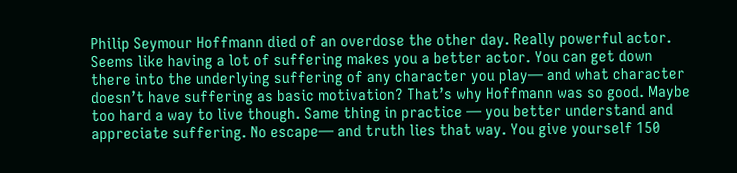Philip Seymour Hoffmann died of an overdose the other day. Really powerful actor. Seems like having a lot of suffering makes you a better actor. You can get down there into the underlying suffering of any character you play— and what character doesn’t have suffering as basic motivation? That’s why Hoffmann was so good. Maybe too hard a way to live though. Same thing in practice — you better understand and appreciate suffering. No escape— and truth lies that way. You give yourself 150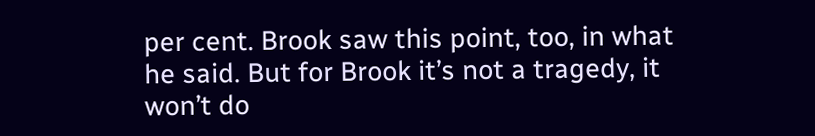per cent. Brook saw this point, too, in what he said. But for Brook it’s not a tragedy, it won’t do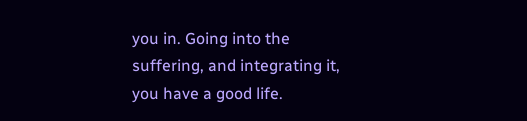you in. Going into the suffering, and integrating it, you have a good life.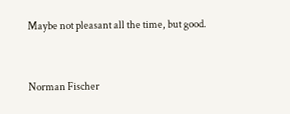Maybe not pleasant all the time, but good.


Norman Fischer